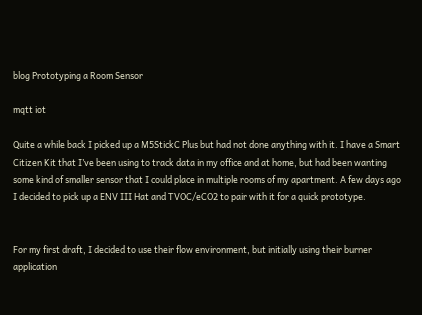blog Prototyping a Room Sensor

mqtt iot

Quite a while back I picked up a M5StickC Plus but had not done anything with it. I have a Smart Citizen Kit that I’ve been using to track data in my office and at home, but had been wanting some kind of smaller sensor that I could place in multiple rooms of my apartment. A few days ago I decided to pick up a ENV III Hat and TVOC/eCO2 to pair with it for a quick prototype.


For my first draft, I decided to use their flow environment, but initially using their burner application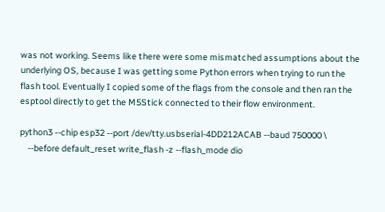was not working. Seems like there were some mismatched assumptions about the underlying OS, because I was getting some Python errors when trying to run the flash tool. Eventually I copied some of the flags from the console and then ran the esptool directly to get the M5Stick connected to their flow environment.

python3 --chip esp32 --port /dev/tty.usbserial-4DD212ACAB --baud 750000 \
    --before default_reset write_flash -z --flash_mode dio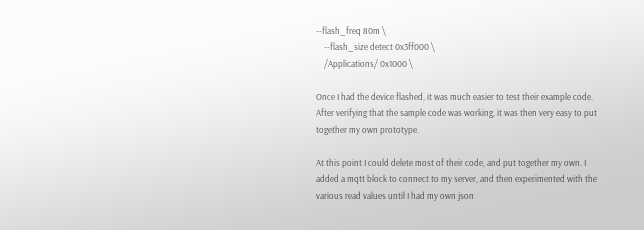--flash_freq 80m \
    --flash_size detect 0x3ff000 \
    /Applications/ 0x1000 \

Once I had the device flashed, it was much easier to test their example code. After verifying that the sample code was working, it was then very easy to put together my own prototype.

At this point I could delete most of their code, and put together my own. I added a mqtt block to connect to my server, and then experimented with the various read values until I had my own json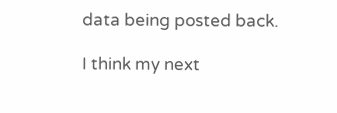data being posted back.

I think my next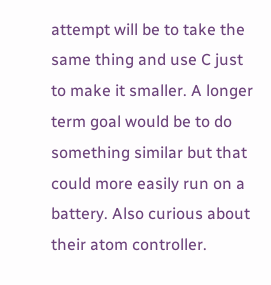attempt will be to take the same thing and use C just to make it smaller. A longer term goal would be to do something similar but that could more easily run on a battery. Also curious about their atom controller.